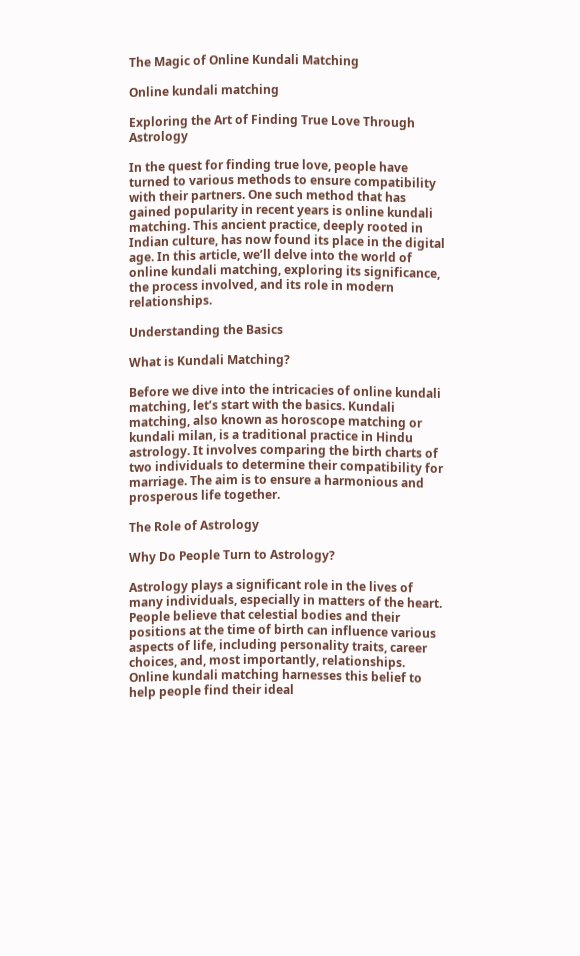The Magic of Online Kundali Matching

Online kundali matching

Exploring the Art of Finding True Love Through Astrology

In the quest for finding true love, people have turned to various methods to ensure compatibility with their partners. One such method that has gained popularity in recent years is online kundali matching. This ancient practice, deeply rooted in Indian culture, has now found its place in the digital age. In this article, we’ll delve into the world of online kundali matching, exploring its significance, the process involved, and its role in modern relationships.

Understanding the Basics

What is Kundali Matching?

Before we dive into the intricacies of online kundali matching, let’s start with the basics. Kundali matching, also known as horoscope matching or kundali milan, is a traditional practice in Hindu astrology. It involves comparing the birth charts of two individuals to determine their compatibility for marriage. The aim is to ensure a harmonious and prosperous life together.

The Role of Astrology

Why Do People Turn to Astrology?

Astrology plays a significant role in the lives of many individuals, especially in matters of the heart. People believe that celestial bodies and their positions at the time of birth can influence various aspects of life, including personality traits, career choices, and, most importantly, relationships. Online kundali matching harnesses this belief to help people find their ideal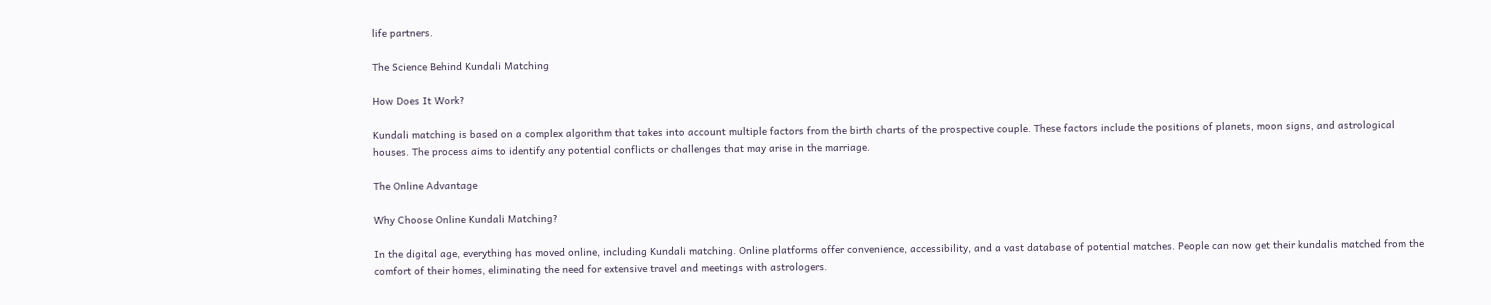life partners.

The Science Behind Kundali Matching

How Does It Work?

Kundali matching is based on a complex algorithm that takes into account multiple factors from the birth charts of the prospective couple. These factors include the positions of planets, moon signs, and astrological houses. The process aims to identify any potential conflicts or challenges that may arise in the marriage.

The Online Advantage

Why Choose Online Kundali Matching?

In the digital age, everything has moved online, including Kundali matching. Online platforms offer convenience, accessibility, and a vast database of potential matches. People can now get their kundalis matched from the comfort of their homes, eliminating the need for extensive travel and meetings with astrologers.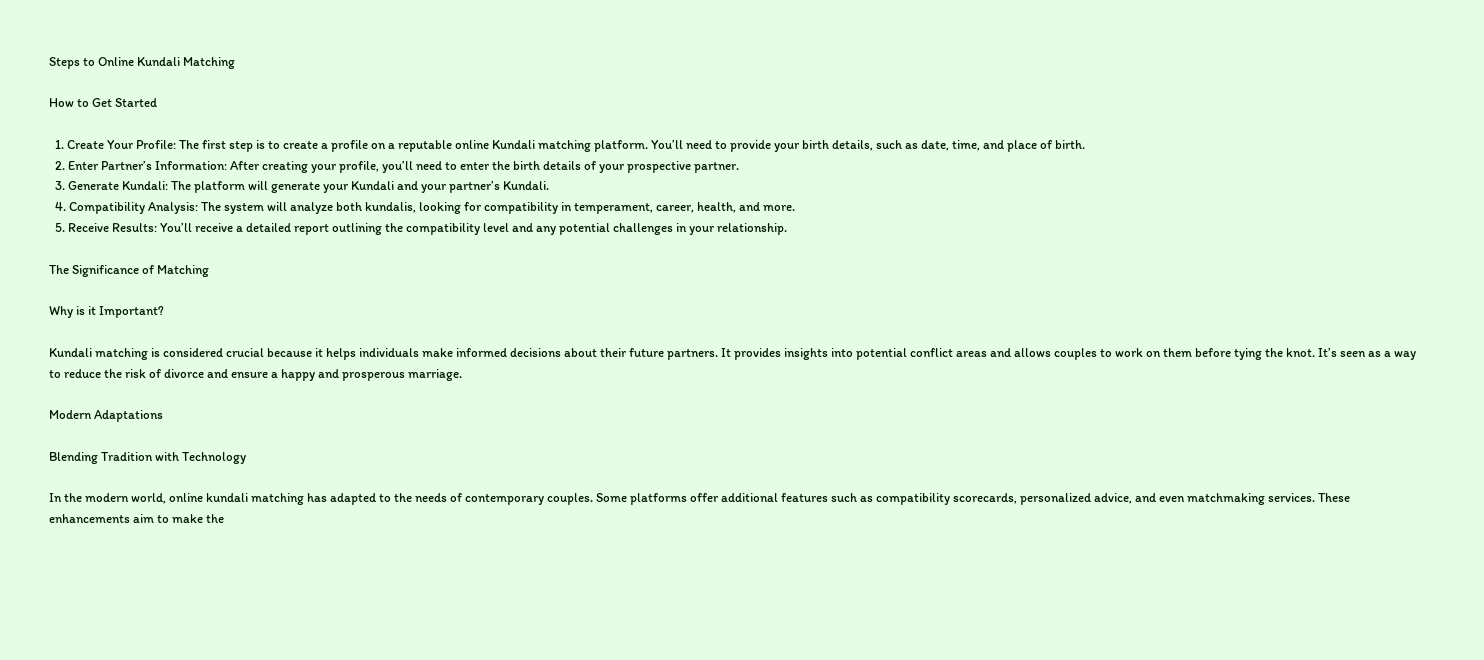Steps to Online Kundali Matching

How to Get Started

  1. Create Your Profile: The first step is to create a profile on a reputable online Kundali matching platform. You’ll need to provide your birth details, such as date, time, and place of birth.
  2. Enter Partner’s Information: After creating your profile, you’ll need to enter the birth details of your prospective partner.
  3. Generate Kundali: The platform will generate your Kundali and your partner’s Kundali.
  4. Compatibility Analysis: The system will analyze both kundalis, looking for compatibility in temperament, career, health, and more.
  5. Receive Results: You’ll receive a detailed report outlining the compatibility level and any potential challenges in your relationship.

The Significance of Matching

Why is it Important?

Kundali matching is considered crucial because it helps individuals make informed decisions about their future partners. It provides insights into potential conflict areas and allows couples to work on them before tying the knot. It’s seen as a way to reduce the risk of divorce and ensure a happy and prosperous marriage.

Modern Adaptations

Blending Tradition with Technology

In the modern world, online kundali matching has adapted to the needs of contemporary couples. Some platforms offer additional features such as compatibility scorecards, personalized advice, and even matchmaking services. These enhancements aim to make the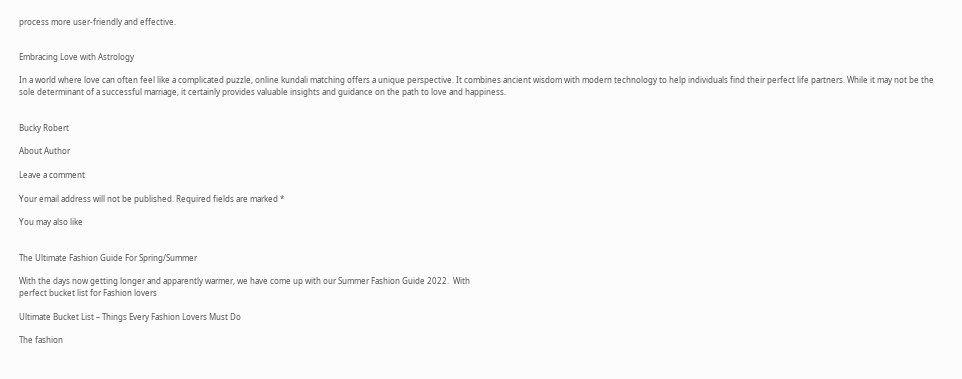process more user-friendly and effective.


Embracing Love with Astrology

In a world where love can often feel like a complicated puzzle, online kundali matching offers a unique perspective. It combines ancient wisdom with modern technology to help individuals find their perfect life partners. While it may not be the sole determinant of a successful marriage, it certainly provides valuable insights and guidance on the path to love and happiness.


Bucky Robert

About Author

Leave a comment

Your email address will not be published. Required fields are marked *

You may also like


The Ultimate Fashion Guide For Spring/Summer

With the days now getting longer and apparently warmer, we have come up with our Summer Fashion Guide 2022.  With
perfect bucket list for Fashion lovers

Ultimate Bucket List – Things Every Fashion Lovers Must Do

The fashion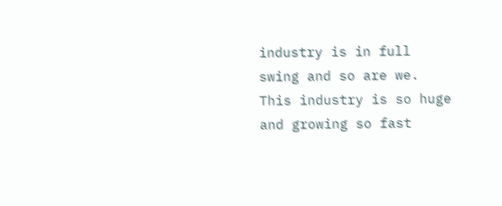industry is in full swing and so are we. This industry is so huge and growing so fast